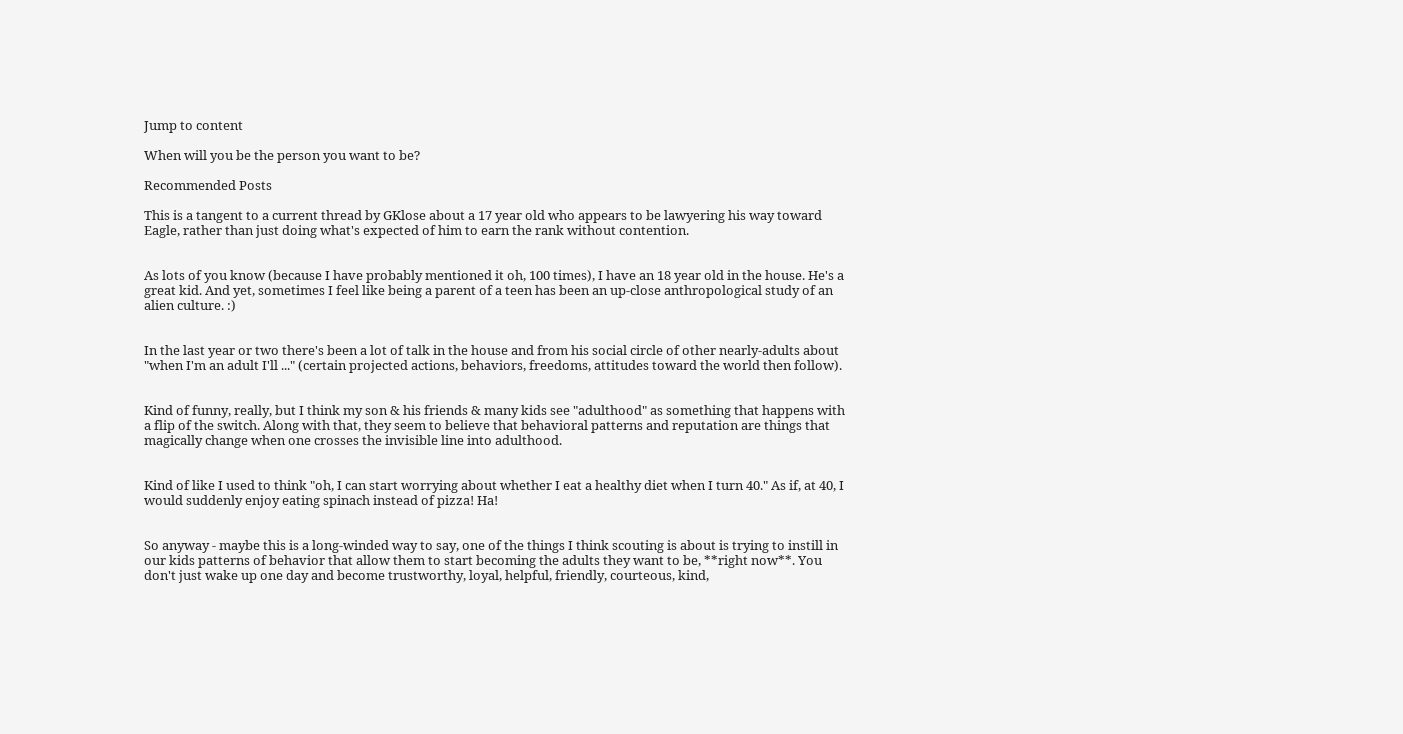Jump to content

When will you be the person you want to be?

Recommended Posts

This is a tangent to a current thread by GKlose about a 17 year old who appears to be lawyering his way toward Eagle, rather than just doing what's expected of him to earn the rank without contention.


As lots of you know (because I have probably mentioned it oh, 100 times), I have an 18 year old in the house. He's a great kid. And yet, sometimes I feel like being a parent of a teen has been an up-close anthropological study of an alien culture. :)


In the last year or two there's been a lot of talk in the house and from his social circle of other nearly-adults about "when I'm an adult I'll ..." (certain projected actions, behaviors, freedoms, attitudes toward the world then follow).


Kind of funny, really, but I think my son & his friends & many kids see "adulthood" as something that happens with a flip of the switch. Along with that, they seem to believe that behavioral patterns and reputation are things that magically change when one crosses the invisible line into adulthood.


Kind of like I used to think "oh, I can start worrying about whether I eat a healthy diet when I turn 40." As if, at 40, I would suddenly enjoy eating spinach instead of pizza! Ha!


So anyway - maybe this is a long-winded way to say, one of the things I think scouting is about is trying to instill in our kids patterns of behavior that allow them to start becoming the adults they want to be, **right now**. You don't just wake up one day and become trustworthy, loyal, helpful, friendly, courteous, kind,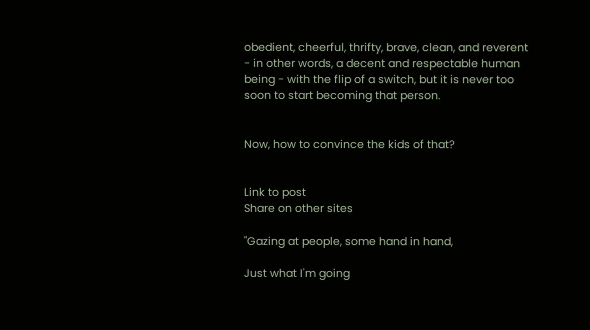obedient, cheerful, thrifty, brave, clean, and reverent - in other words, a decent and respectable human being - with the flip of a switch, but it is never too soon to start becoming that person.


Now, how to convince the kids of that?


Link to post
Share on other sites

"Gazing at people, some hand in hand,

Just what I'm going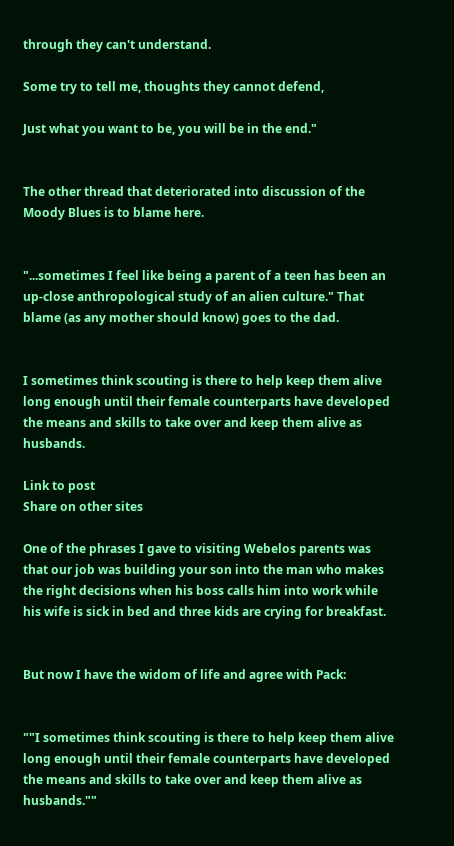through they can't understand.

Some try to tell me, thoughts they cannot defend,

Just what you want to be, you will be in the end."


The other thread that deteriorated into discussion of the Moody Blues is to blame here.


"...sometimes I feel like being a parent of a teen has been an up-close anthropological study of an alien culture." That blame (as any mother should know) goes to the dad.


I sometimes think scouting is there to help keep them alive long enough until their female counterparts have developed the means and skills to take over and keep them alive as husbands.

Link to post
Share on other sites

One of the phrases I gave to visiting Webelos parents was that our job was building your son into the man who makes the right decisions when his boss calls him into work while his wife is sick in bed and three kids are crying for breakfast.


But now I have the widom of life and agree with Pack:


""I sometimes think scouting is there to help keep them alive long enough until their female counterparts have developed the means and skills to take over and keep them alive as husbands.""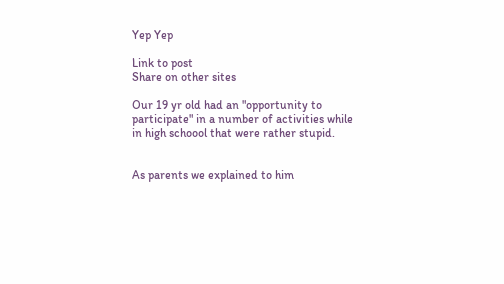Yep Yep

Link to post
Share on other sites

Our 19 yr old had an "opportunity to participate" in a number of activities while in high schoool that were rather stupid.


As parents we explained to him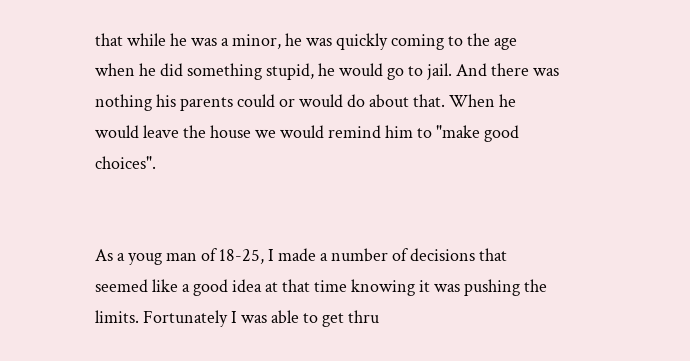that while he was a minor, he was quickly coming to the age when he did something stupid, he would go to jail. And there was nothing his parents could or would do about that. When he would leave the house we would remind him to "make good choices".


As a youg man of 18-25, I made a number of decisions that seemed like a good idea at that time knowing it was pushing the limits. Fortunately I was able to get thru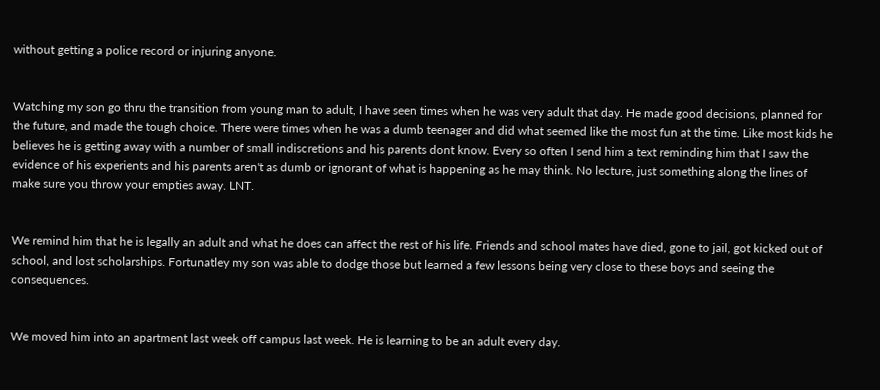without getting a police record or injuring anyone.


Watching my son go thru the transition from young man to adult, I have seen times when he was very adult that day. He made good decisions, planned for the future, and made the tough choice. There were times when he was a dumb teenager and did what seemed like the most fun at the time. Like most kids he believes he is getting away with a number of small indiscretions and his parents dont know. Every so often I send him a text reminding him that I saw the evidence of his experients and his parents aren't as dumb or ignorant of what is happening as he may think. No lecture, just something along the lines of make sure you throw your empties away. LNT.


We remind him that he is legally an adult and what he does can affect the rest of his life. Friends and school mates have died, gone to jail, got kicked out of school, and lost scholarships. Fortunatley my son was able to dodge those but learned a few lessons being very close to these boys and seeing the consequences.


We moved him into an apartment last week off campus last week. He is learning to be an adult every day.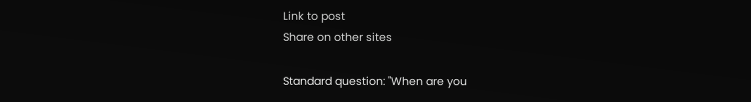Link to post
Share on other sites

Standard question: "When are you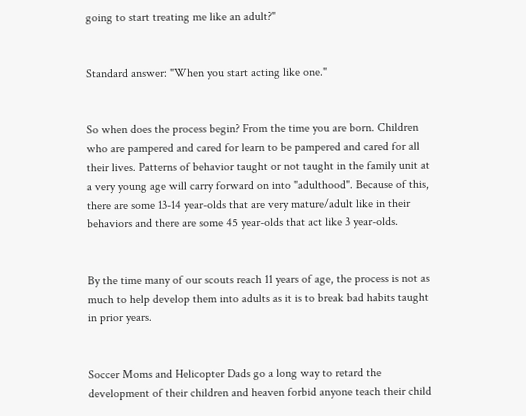going to start treating me like an adult?"


Standard answer: "When you start acting like one."


So when does the process begin? From the time you are born. Children who are pampered and cared for learn to be pampered and cared for all their lives. Patterns of behavior taught or not taught in the family unit at a very young age will carry forward on into "adulthood". Because of this, there are some 13-14 year-olds that are very mature/adult like in their behaviors and there are some 45 year-olds that act like 3 year-olds.


By the time many of our scouts reach 11 years of age, the process is not as much to help develop them into adults as it is to break bad habits taught in prior years.


Soccer Moms and Helicopter Dads go a long way to retard the development of their children and heaven forbid anyone teach their child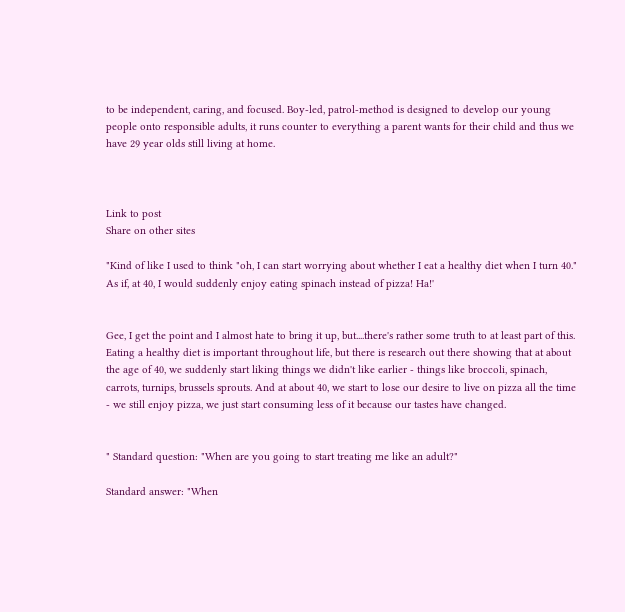to be independent, caring, and focused. Boy-led, patrol-method is designed to develop our young people onto responsible adults, it runs counter to everything a parent wants for their child and thus we have 29 year olds still living at home.



Link to post
Share on other sites

"Kind of like I used to think "oh, I can start worrying about whether I eat a healthy diet when I turn 40." As if, at 40, I would suddenly enjoy eating spinach instead of pizza! Ha!'


Gee, I get the point and I almost hate to bring it up, but....there's rather some truth to at least part of this. Eating a healthy diet is important throughout life, but there is research out there showing that at about the age of 40, we suddenly start liking things we didn't like earlier - things like broccoli, spinach, carrots, turnips, brussels sprouts. And at about 40, we start to lose our desire to live on pizza all the time - we still enjoy pizza, we just start consuming less of it because our tastes have changed.


" Standard question: "When are you going to start treating me like an adult?"

Standard answer: "When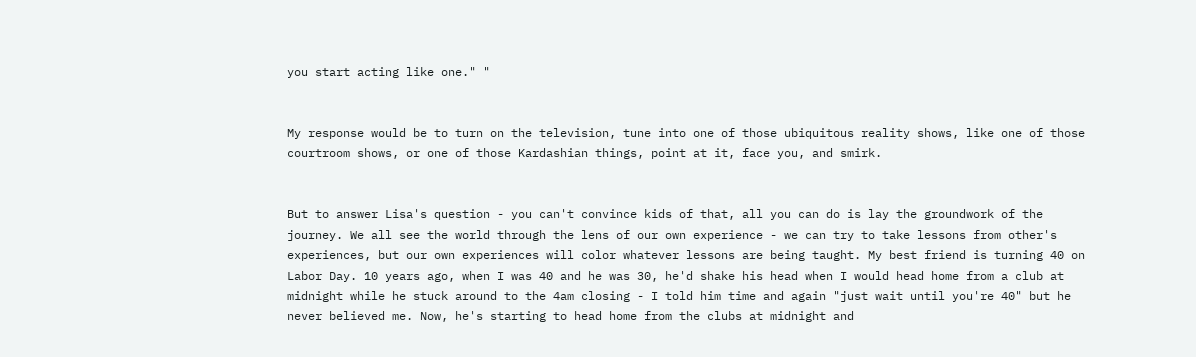you start acting like one." "


My response would be to turn on the television, tune into one of those ubiquitous reality shows, like one of those courtroom shows, or one of those Kardashian things, point at it, face you, and smirk.


But to answer Lisa's question - you can't convince kids of that, all you can do is lay the groundwork of the journey. We all see the world through the lens of our own experience - we can try to take lessons from other's experiences, but our own experiences will color whatever lessons are being taught. My best friend is turning 40 on Labor Day. 10 years ago, when I was 40 and he was 30, he'd shake his head when I would head home from a club at midnight while he stuck around to the 4am closing - I told him time and again "just wait until you're 40" but he never believed me. Now, he's starting to head home from the clubs at midnight and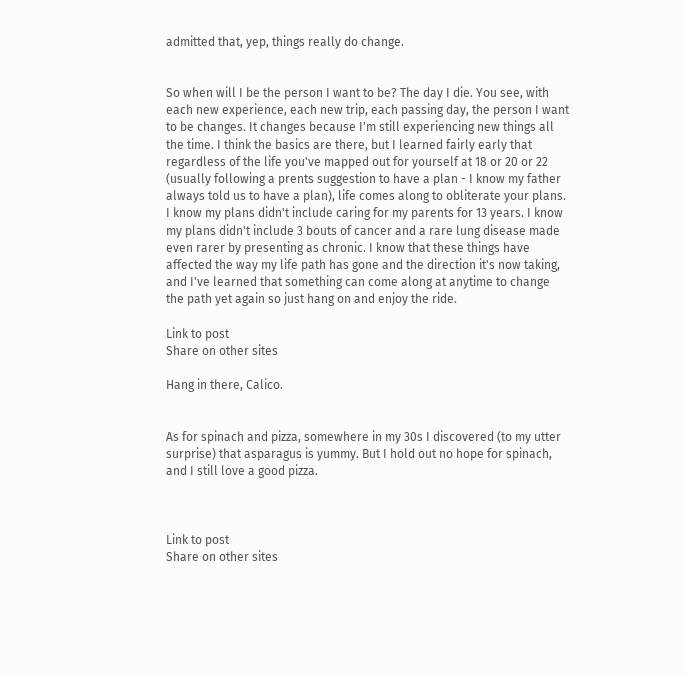admitted that, yep, things really do change.


So when will I be the person I want to be? The day I die. You see, with each new experience, each new trip, each passing day, the person I want to be changes. It changes because I'm still experiencing new things all the time. I think the basics are there, but I learned fairly early that regardless of the life you've mapped out for yourself at 18 or 20 or 22 (usually following a prents suggestion to have a plan - I know my father always told us to have a plan), life comes along to obliterate your plans. I know my plans didn't include caring for my parents for 13 years. I know my plans didn't include 3 bouts of cancer and a rare lung disease made even rarer by presenting as chronic. I know that these things have affected the way my life path has gone and the direction it's now taking, and I've learned that something can come along at anytime to change the path yet again so just hang on and enjoy the ride.

Link to post
Share on other sites

Hang in there, Calico.


As for spinach and pizza, somewhere in my 30s I discovered (to my utter surprise) that asparagus is yummy. But I hold out no hope for spinach, and I still love a good pizza.



Link to post
Share on other sites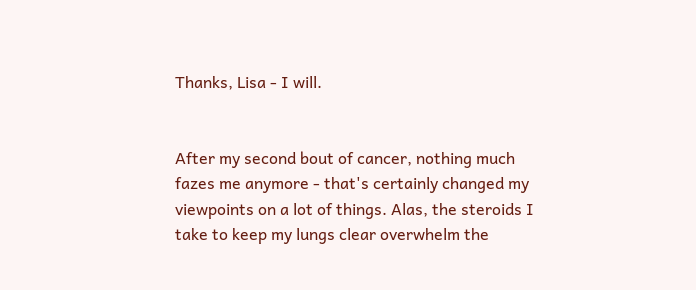Thanks, Lisa - I will.


After my second bout of cancer, nothing much fazes me anymore - that's certainly changed my viewpoints on a lot of things. Alas, the steroids I take to keep my lungs clear overwhelm the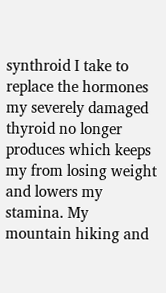synthroid I take to replace the hormones my severely damaged thyroid no longer produces which keeps my from losing weight and lowers my stamina. My mountain hiking and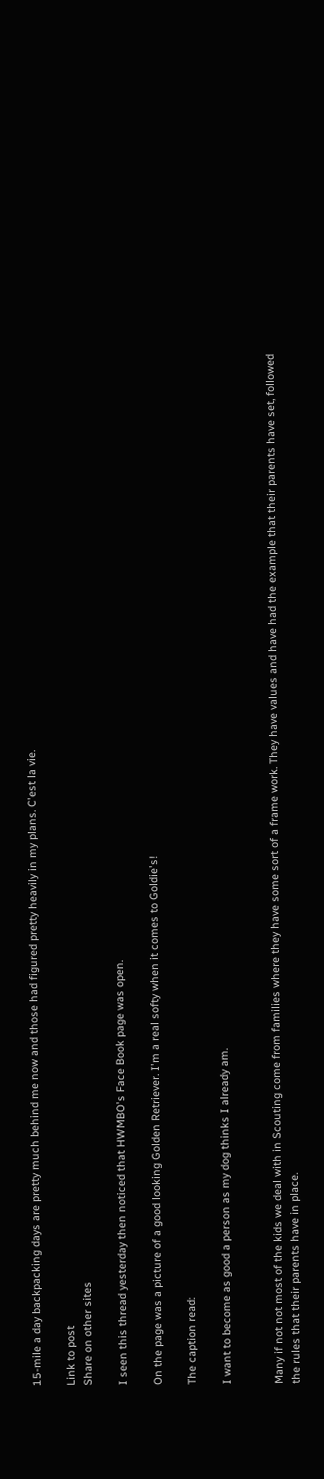15-mile a day backpacking days are pretty much behind me now and those had figured pretty heavily in my plans. C'est la vie.

Link to post
Share on other sites

I seen this thread yesterday then noticed that HWMBO's Face Book page was open.

On the page was a picture of a good looking Golden Retriever. I'm a real softy when it comes to Goldie's!

The caption read:

I want to become as good a person as my dog thinks I already am.


Many if not not most of the kids we deal with in Scouting come from families where they have some sort of a frame work. They have values and have had the example that their parents have set, followed the rules that their parents have in place.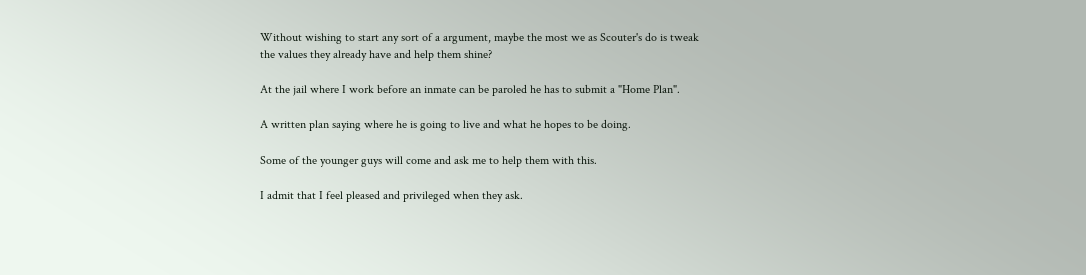Without wishing to start any sort of a argument, maybe the most we as Scouter's do is tweak the values they already have and help them shine?

At the jail where I work before an inmate can be paroled he has to submit a "Home Plan".

A written plan saying where he is going to live and what he hopes to be doing.

Some of the younger guys will come and ask me to help them with this.

I admit that I feel pleased and privileged when they ask.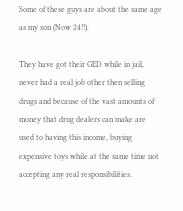Some of these guys are about the same age as my son (Now 24!!).

They have got their GED while in jail, never had a real job other then selling drugs and because of the vast amounts of money that drug dealers can make are used to having this income, buying expensive toys while at the same time not accepting any real responsibilities.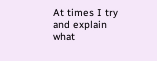At times I try and explain what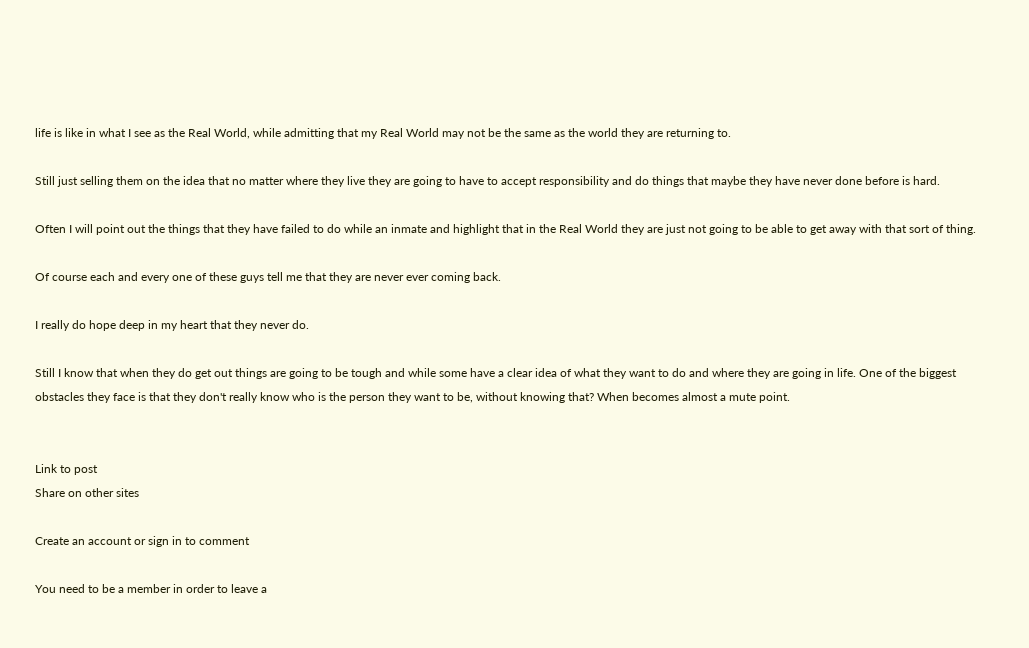life is like in what I see as the Real World, while admitting that my Real World may not be the same as the world they are returning to.

Still just selling them on the idea that no matter where they live they are going to have to accept responsibility and do things that maybe they have never done before is hard.

Often I will point out the things that they have failed to do while an inmate and highlight that in the Real World they are just not going to be able to get away with that sort of thing.

Of course each and every one of these guys tell me that they are never ever coming back.

I really do hope deep in my heart that they never do.

Still I know that when they do get out things are going to be tough and while some have a clear idea of what they want to do and where they are going in life. One of the biggest obstacles they face is that they don't really know who is the person they want to be, without knowing that? When becomes almost a mute point.


Link to post
Share on other sites

Create an account or sign in to comment

You need to be a member in order to leave a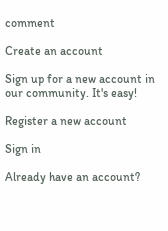comment

Create an account

Sign up for a new account in our community. It's easy!

Register a new account

Sign in

Already have an account?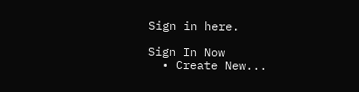Sign in here.

Sign In Now
  • Create New...